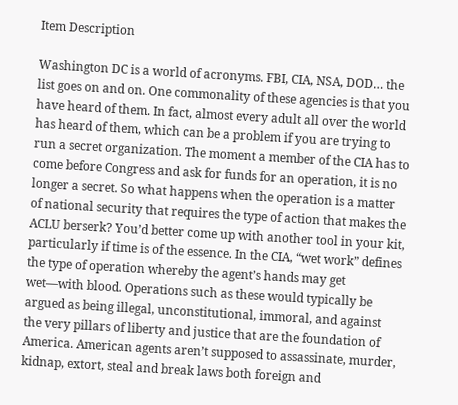Item Description

Washington DC is a world of acronyms. FBI, CIA, NSA, DOD… the list goes on and on. One commonality of these agencies is that you have heard of them. In fact, almost every adult all over the world has heard of them, which can be a problem if you are trying to run a secret organization. The moment a member of the CIA has to come before Congress and ask for funds for an operation, it is no longer a secret. So what happens when the operation is a matter of national security that requires the type of action that makes the ACLU berserk? You’d better come up with another tool in your kit, particularly if time is of the essence. In the CIA, “wet work” defines the type of operation whereby the agent’s hands may get wet—with blood. Operations such as these would typically be argued as being illegal, unconstitutional, immoral, and against the very pillars of liberty and justice that are the foundation of America. American agents aren’t supposed to assassinate, murder, kidnap, extort, steal and break laws both foreign and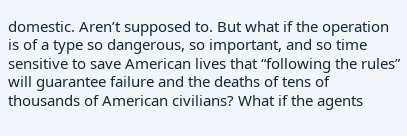domestic. Aren’t supposed to. But what if the operation is of a type so dangerous, so important, and so time sensitive to save American lives that “following the rules” will guarantee failure and the deaths of tens of thousands of American civilians? What if the agents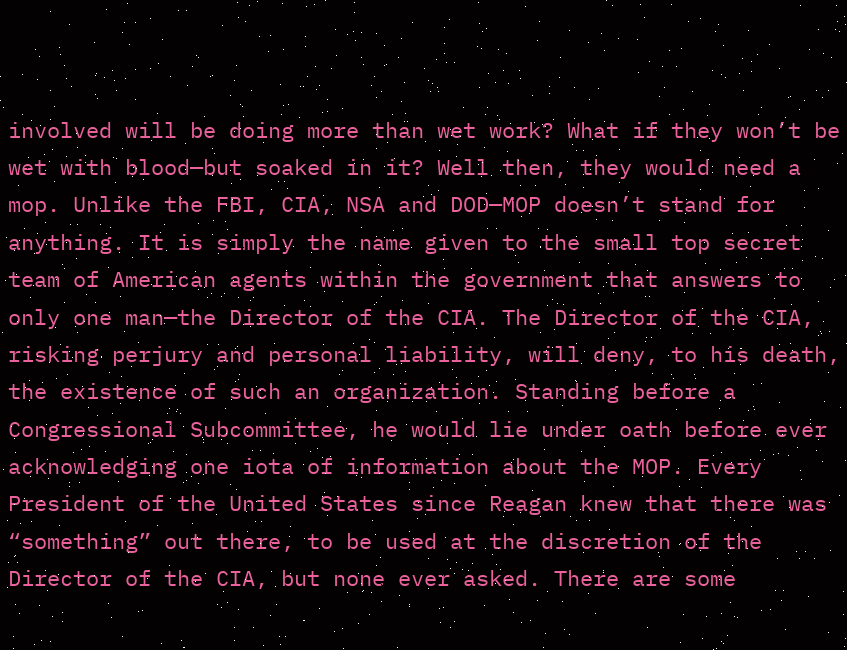involved will be doing more than wet work? What if they won’t be wet with blood—but soaked in it? Well then, they would need a mop. Unlike the FBI, CIA, NSA and DOD—MOP doesn’t stand for anything. It is simply the name given to the small top secret team of American agents within the government that answers to only one man—the Director of the CIA. The Director of the CIA, risking perjury and personal liability, will deny, to his death, the existence of such an organization. Standing before a Congressional Subcommittee, he would lie under oath before ever acknowledging one iota of information about the MOP. Every President of the United States since Reagan knew that there was “something” out there, to be used at the discretion of the Director of the CIA, but none ever asked. There are some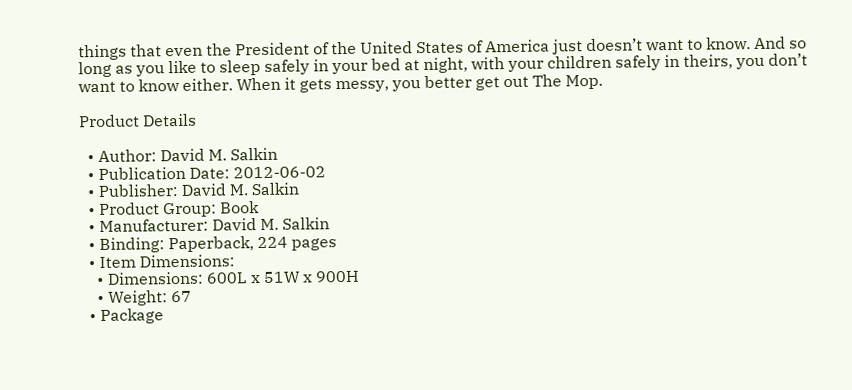things that even the President of the United States of America just doesn’t want to know. And so long as you like to sleep safely in your bed at night, with your children safely in theirs, you don’t want to know either. When it gets messy, you better get out The Mop.

Product Details

  • Author: David M. Salkin
  • Publication Date: 2012-06-02
  • Publisher: David M. Salkin
  • Product Group: Book
  • Manufacturer: David M. Salkin
  • Binding: Paperback, 224 pages
  • Item Dimensions:
    • Dimensions: 600L x 51W x 900H
    • Weight: 67
  • Package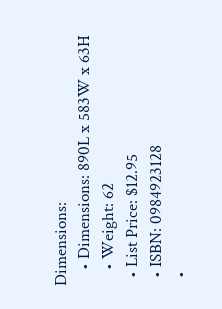Dimensions:
    • Dimensions: 890L x 583W x 63H
    • Weight: 62
  • List Price: $12.95
  • ISBN: 0984923128
  •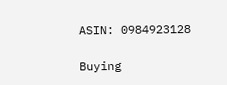ASIN: 0984923128

Buying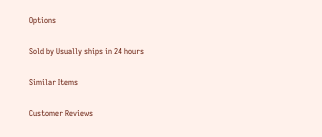Options

Sold by Usually ships in 24 hours

Similar Items

Customer Reviews